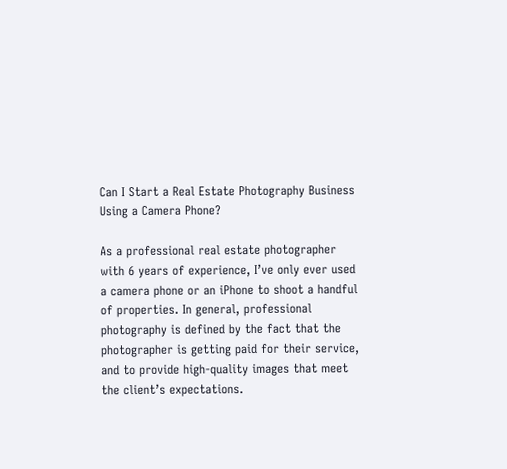Can I Start a Real Estate Photography Business Using a Camera Phone?

As a professional real estate photographer with 6 years of experience, I’ve only ever used a camera phone or an iPhone to shoot a handful of properties. In general, professional photography is defined by the fact that the photographer is getting paid for their service, and to provide high-quality images that meet the client’s expectations.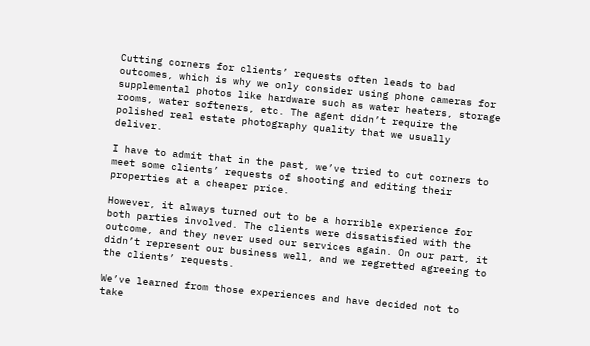Cutting corners for clients’ requests often leads to bad outcomes, which is why we only consider using phone cameras for supplemental photos like hardware such as water heaters, storage rooms, water softeners, etc. The agent didn’t require the polished real estate photography quality that we usually deliver.

I have to admit that in the past, we’ve tried to cut corners to meet some clients’ requests of shooting and editing their properties at a cheaper price.

However, it always turned out to be a horrible experience for both parties involved. The clients were dissatisfied with the outcome, and they never used our services again. On our part, it didn’t represent our business well, and we regretted agreeing to the clients’ requests.

We’ve learned from those experiences and have decided not to take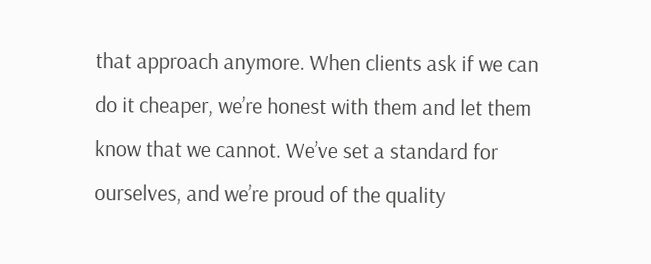that approach anymore. When clients ask if we can do it cheaper, we’re honest with them and let them know that we cannot. We’ve set a standard for ourselves, and we’re proud of the quality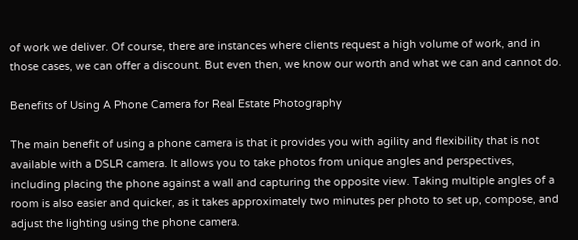of work we deliver. Of course, there are instances where clients request a high volume of work, and in those cases, we can offer a discount. But even then, we know our worth and what we can and cannot do.

Benefits of Using A Phone Camera for Real Estate Photography

The main benefit of using a phone camera is that it provides you with agility and flexibility that is not available with a DSLR camera. It allows you to take photos from unique angles and perspectives, including placing the phone against a wall and capturing the opposite view. Taking multiple angles of a room is also easier and quicker, as it takes approximately two minutes per photo to set up, compose, and adjust the lighting using the phone camera.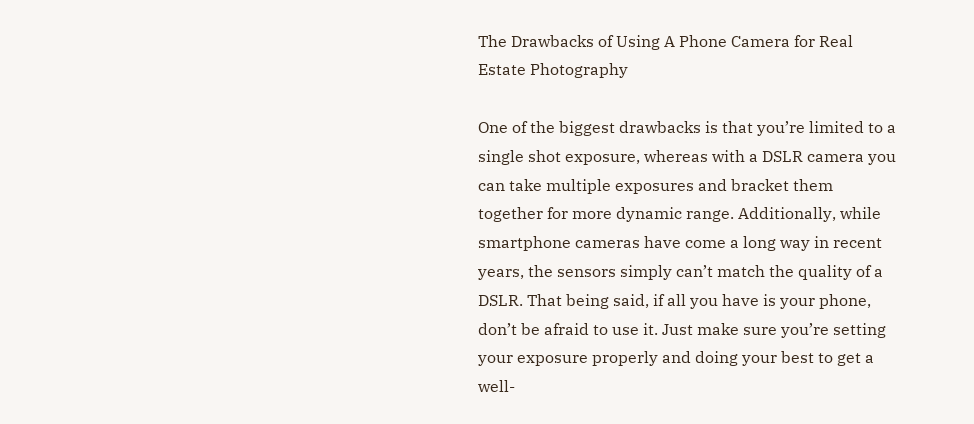The Drawbacks of Using A Phone Camera for Real Estate Photography

One of the biggest drawbacks is that you’re limited to a single shot exposure, whereas with a DSLR camera you can take multiple exposures and bracket them together for more dynamic range. Additionally, while smartphone cameras have come a long way in recent years, the sensors simply can’t match the quality of a DSLR. That being said, if all you have is your phone, don’t be afraid to use it. Just make sure you’re setting your exposure properly and doing your best to get a well-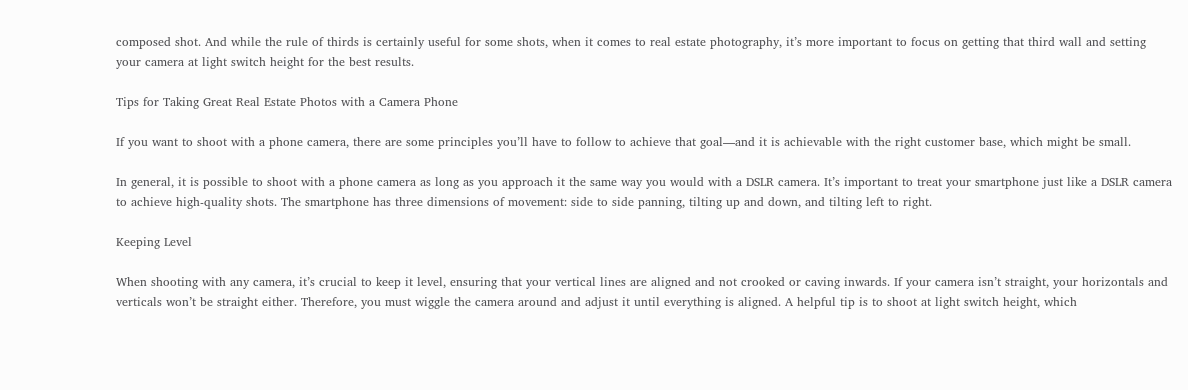composed shot. And while the rule of thirds is certainly useful for some shots, when it comes to real estate photography, it’s more important to focus on getting that third wall and setting your camera at light switch height for the best results.

Tips for Taking Great Real Estate Photos with a Camera Phone

If you want to shoot with a phone camera, there are some principles you’ll have to follow to achieve that goal—and it is achievable with the right customer base, which might be small.

In general, it is possible to shoot with a phone camera as long as you approach it the same way you would with a DSLR camera. It’s important to treat your smartphone just like a DSLR camera to achieve high-quality shots. The smartphone has three dimensions of movement: side to side panning, tilting up and down, and tilting left to right.

Keeping Level

When shooting with any camera, it’s crucial to keep it level, ensuring that your vertical lines are aligned and not crooked or caving inwards. If your camera isn’t straight, your horizontals and verticals won’t be straight either. Therefore, you must wiggle the camera around and adjust it until everything is aligned. A helpful tip is to shoot at light switch height, which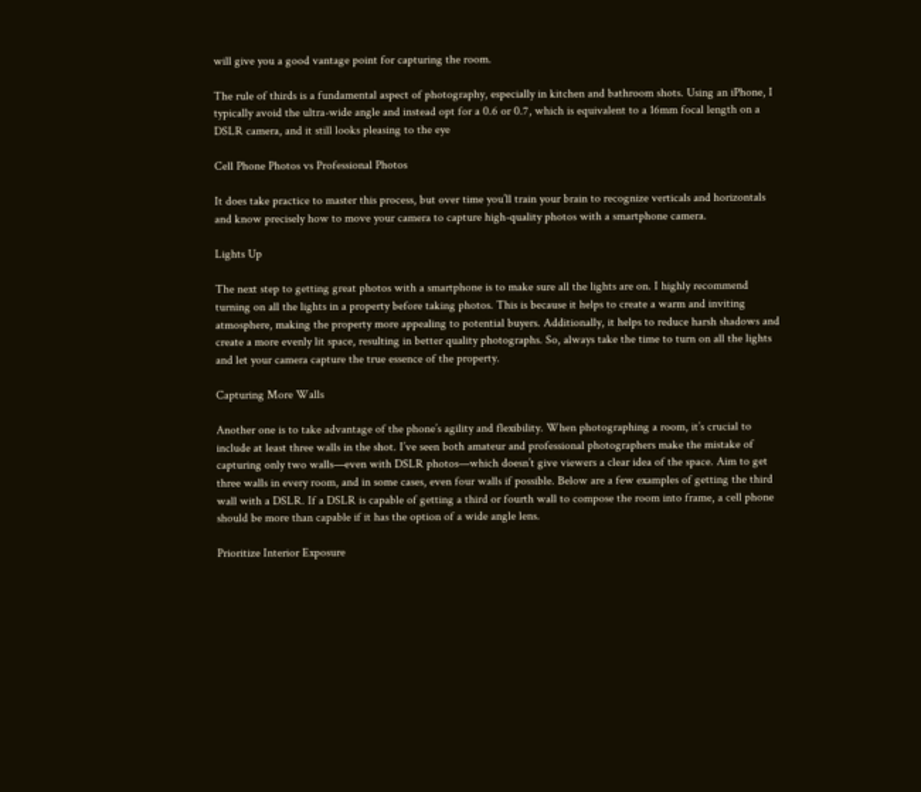will give you a good vantage point for capturing the room.

The rule of thirds is a fundamental aspect of photography, especially in kitchen and bathroom shots. Using an iPhone, I typically avoid the ultra-wide angle and instead opt for a 0.6 or 0.7, which is equivalent to a 16mm focal length on a DSLR camera, and it still looks pleasing to the eye

Cell Phone Photos vs Professional Photos

It does take practice to master this process, but over time you’ll train your brain to recognize verticals and horizontals and know precisely how to move your camera to capture high-quality photos with a smartphone camera.

Lights Up

The next step to getting great photos with a smartphone is to make sure all the lights are on. I highly recommend turning on all the lights in a property before taking photos. This is because it helps to create a warm and inviting atmosphere, making the property more appealing to potential buyers. Additionally, it helps to reduce harsh shadows and create a more evenly lit space, resulting in better quality photographs. So, always take the time to turn on all the lights and let your camera capture the true essence of the property.

Capturing More Walls

Another one is to take advantage of the phone’s agility and flexibility. When photographing a room, it’s crucial to include at least three walls in the shot. I’ve seen both amateur and professional photographers make the mistake of capturing only two walls—even with DSLR photos—which doesn’t give viewers a clear idea of the space. Aim to get three walls in every room, and in some cases, even four walls if possible. Below are a few examples of getting the third wall with a DSLR. If a DSLR is capable of getting a third or fourth wall to compose the room into frame, a cell phone should be more than capable if it has the option of a wide angle lens.

Prioritize Interior Exposure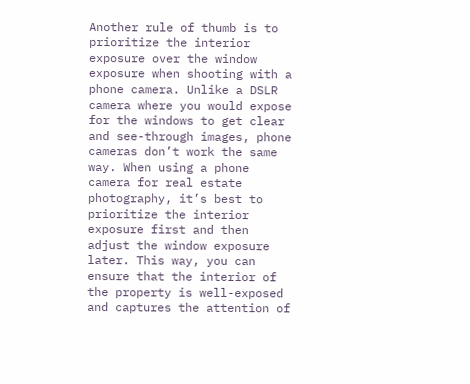Another rule of thumb is to prioritize the interior exposure over the window exposure when shooting with a phone camera. Unlike a DSLR camera where you would expose for the windows to get clear and see-through images, phone cameras don’t work the same way. When using a phone camera for real estate photography, it’s best to prioritize the interior exposure first and then adjust the window exposure later. This way, you can ensure that the interior of the property is well-exposed and captures the attention of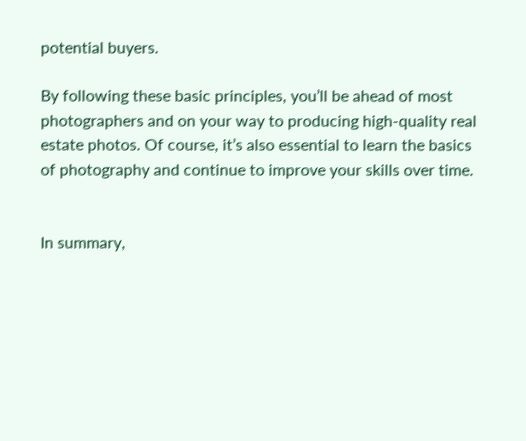potential buyers.

By following these basic principles, you’ll be ahead of most photographers and on your way to producing high-quality real estate photos. Of course, it’s also essential to learn the basics of photography and continue to improve your skills over time.


In summary,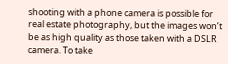shooting with a phone camera is possible for real estate photography, but the images won’t be as high quality as those taken with a DSLR camera. To take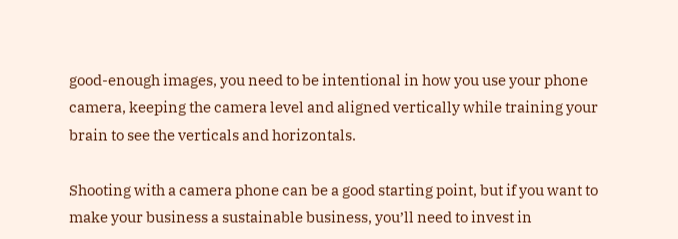good-enough images, you need to be intentional in how you use your phone camera, keeping the camera level and aligned vertically while training your brain to see the verticals and horizontals.

Shooting with a camera phone can be a good starting point, but if you want to make your business a sustainable business, you’ll need to invest in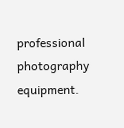professional photography equipment.